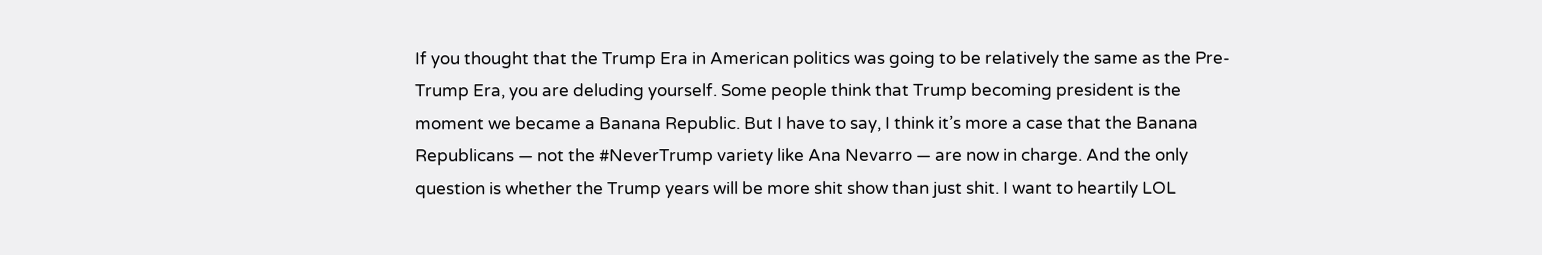If you thought that the Trump Era in American politics was going to be relatively the same as the Pre-Trump Era, you are deluding yourself. Some people think that Trump becoming president is the moment we became a Banana Republic. But I have to say, I think it’s more a case that the Banana Republicans — not the #NeverTrump variety like Ana Nevarro — are now in charge. And the only question is whether the Trump years will be more shit show than just shit. I want to heartily LOL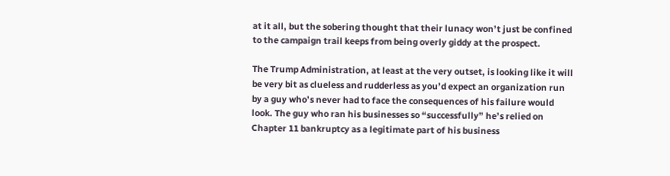at it all, but the sobering thought that their lunacy won’t just be confined to the campaign trail keeps from being overly giddy at the prospect.

The Trump Administration, at least at the very outset, is looking like it will be very bit as clueless and rudderless as you’d expect an organization run by a guy who’s never had to face the consequences of his failure would look. The guy who ran his businesses so “successfully” he’s relied on Chapter 11 bankruptcy as a legitimate part of his business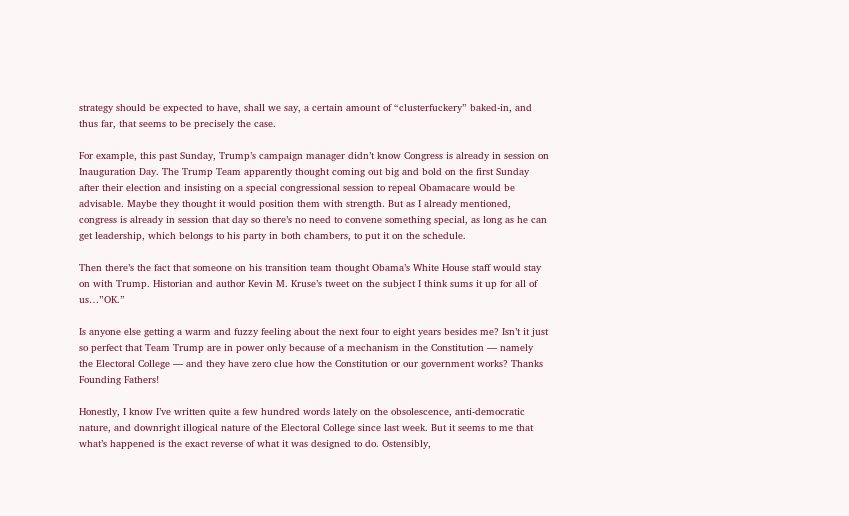strategy should be expected to have, shall we say, a certain amount of “clusterfuckery” baked-in, and thus far, that seems to be precisely the case.

For example, this past Sunday, Trump’s campaign manager didn’t know Congress is already in session on Inauguration Day. The Trump Team apparently thought coming out big and bold on the first Sunday after their election and insisting on a special congressional session to repeal Obamacare would be advisable. Maybe they thought it would position them with strength. But as I already mentioned, congress is already in session that day so there’s no need to convene something special, as long as he can get leadership, which belongs to his party in both chambers, to put it on the schedule.

Then there’s the fact that someone on his transition team thought Obama’s White House staff would stay on with Trump. Historian and author Kevin M. Kruse’s tweet on the subject I think sums it up for all of us…”OK.”

Is anyone else getting a warm and fuzzy feeling about the next four to eight years besides me? Isn’t it just so perfect that Team Trump are in power only because of a mechanism in the Constitution — namely the Electoral College — and they have zero clue how the Constitution or our government works? Thanks Founding Fathers!

Honestly, I know I’ve written quite a few hundred words lately on the obsolescence, anti-democratic nature, and downright illogical nature of the Electoral College since last week. But it seems to me that what’s happened is the exact reverse of what it was designed to do. Ostensibly,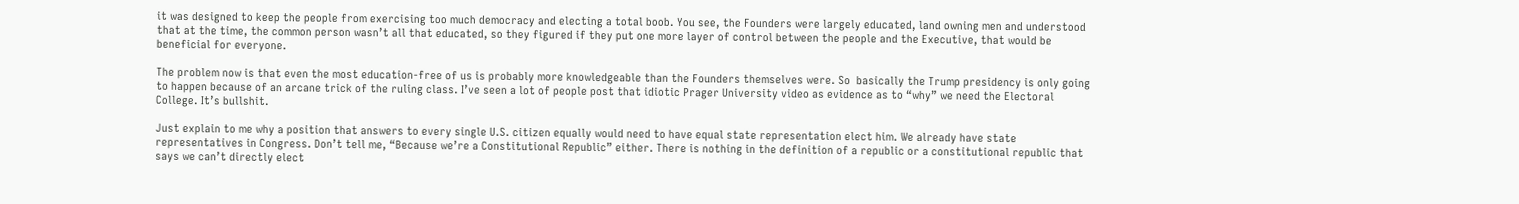it was designed to keep the people from exercising too much democracy and electing a total boob. You see, the Founders were largely educated, land owning men and understood that at the time, the common person wasn’t all that educated, so they figured if they put one more layer of control between the people and the Executive, that would be beneficial for everyone.

The problem now is that even the most education-free of us is probably more knowledgeable than the Founders themselves were. So  basically the Trump presidency is only going to happen because of an arcane trick of the ruling class. I’ve seen a lot of people post that idiotic Prager University video as evidence as to “why” we need the Electoral College. It’s bullshit.

Just explain to me why a position that answers to every single U.S. citizen equally would need to have equal state representation elect him. We already have state representatives in Congress. Don’t tell me, “Because we’re a Constitutional Republic” either. There is nothing in the definition of a republic or a constitutional republic that says we can’t directly elect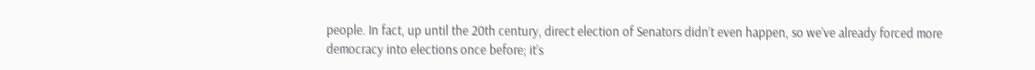people. In fact, up until the 20th century, direct election of Senators didn’t even happen, so we’ve already forced more democracy into elections once before; it’s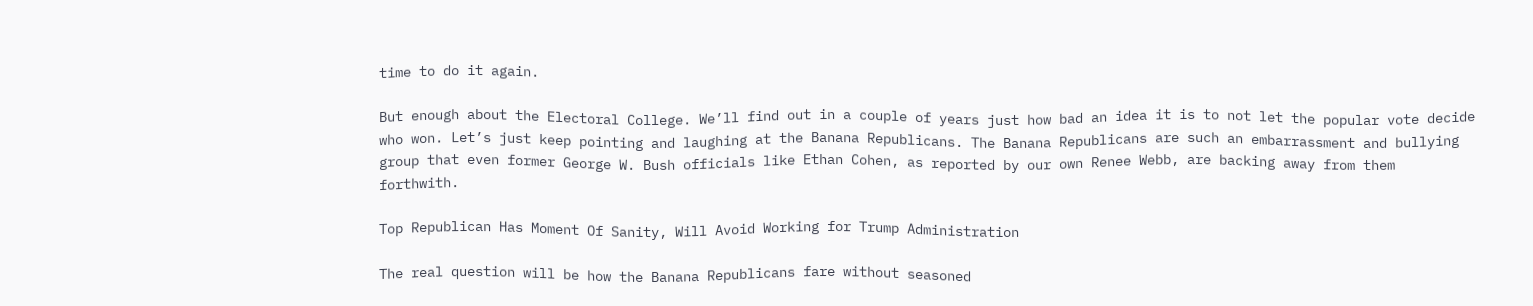time to do it again.

But enough about the Electoral College. We’ll find out in a couple of years just how bad an idea it is to not let the popular vote decide who won. Let’s just keep pointing and laughing at the Banana Republicans. The Banana Republicans are such an embarrassment and bullying group that even former George W. Bush officials like Ethan Cohen, as reported by our own Renee Webb, are backing away from them forthwith.

Top Republican Has Moment Of Sanity, Will Avoid Working for Trump Administration

The real question will be how the Banana Republicans fare without seasoned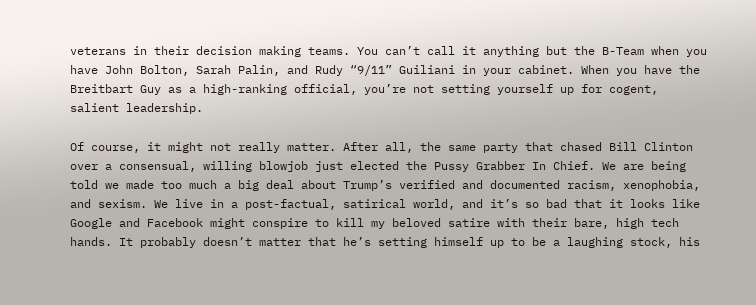veterans in their decision making teams. You can’t call it anything but the B-Team when you have John Bolton, Sarah Palin, and Rudy “9/11” Guiliani in your cabinet. When you have the Breitbart Guy as a high-ranking official, you’re not setting yourself up for cogent, salient leadership.

Of course, it might not really matter. After all, the same party that chased Bill Clinton over a consensual, willing blowjob just elected the Pussy Grabber In Chief. We are being told we made too much a big deal about Trump’s verified and documented racism, xenophobia, and sexism. We live in a post-factual, satirical world, and it’s so bad that it looks like Google and Facebook might conspire to kill my beloved satire with their bare, high tech hands. It probably doesn’t matter that he’s setting himself up to be a laughing stock, his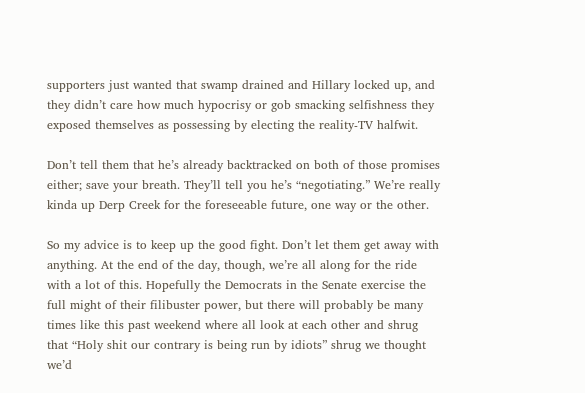supporters just wanted that swamp drained and Hillary locked up, and they didn’t care how much hypocrisy or gob smacking selfishness they exposed themselves as possessing by electing the reality-TV halfwit.

Don’t tell them that he’s already backtracked on both of those promises either; save your breath. They’ll tell you he’s “negotiating.” We’re really kinda up Derp Creek for the foreseeable future, one way or the other.

So my advice is to keep up the good fight. Don’t let them get away with anything. At the end of the day, though, we’re all along for the ride with a lot of this. Hopefully the Democrats in the Senate exercise the full might of their filibuster power, but there will probably be many times like this past weekend where all look at each other and shrug that “Holy shit our contrary is being run by idiots” shrug we thought we’d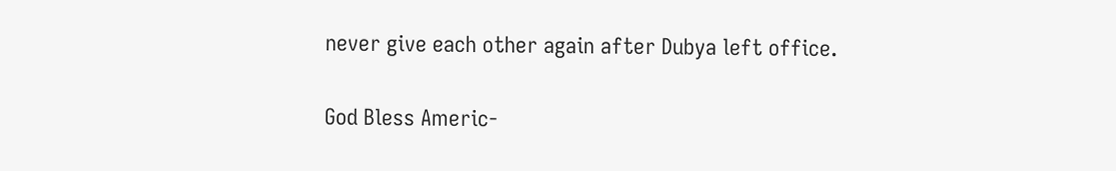never give each other again after Dubya left office.

God Bless Americ-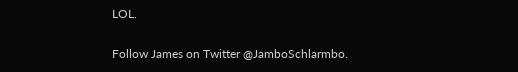LOL.

Follow James on Twitter @JamboSchlarmbo.